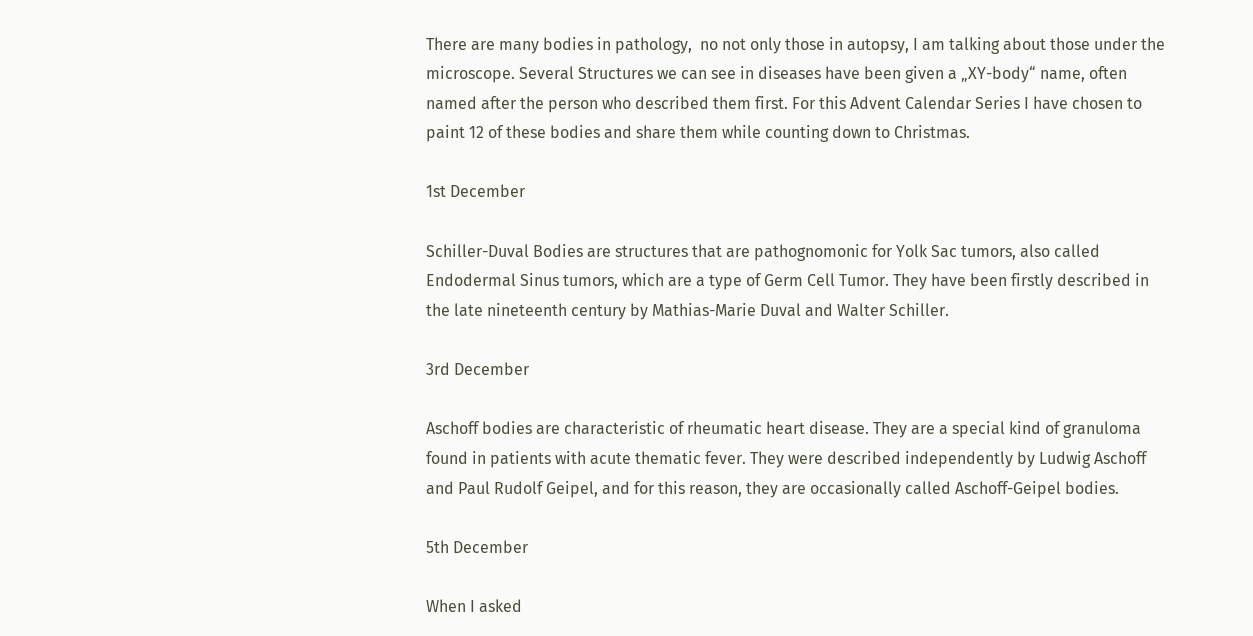There are many bodies in pathology,  no not only those in autopsy, I am talking about those under the microscope. Several Structures we can see in diseases have been given a „XY-body“ name, often named after the person who described them first. For this Advent Calendar Series I have chosen to paint 12 of these bodies and share them while counting down to Christmas.

1st December

Schiller-Duval Bodies are structures that are pathognomonic for Yolk Sac tumors, also called Endodermal Sinus tumors, which are a type of Germ Cell Tumor. They have been firstly described in the late nineteenth century by Mathias-Marie Duval and Walter Schiller.

3rd December

Aschoff bodies are characteristic of rheumatic heart disease. They are a special kind of granuloma found in patients with acute thematic fever. They were described independently by Ludwig Aschoff and Paul Rudolf Geipel, and for this reason, they are occasionally called Aschoff-Geipel bodies.

5th December

When I asked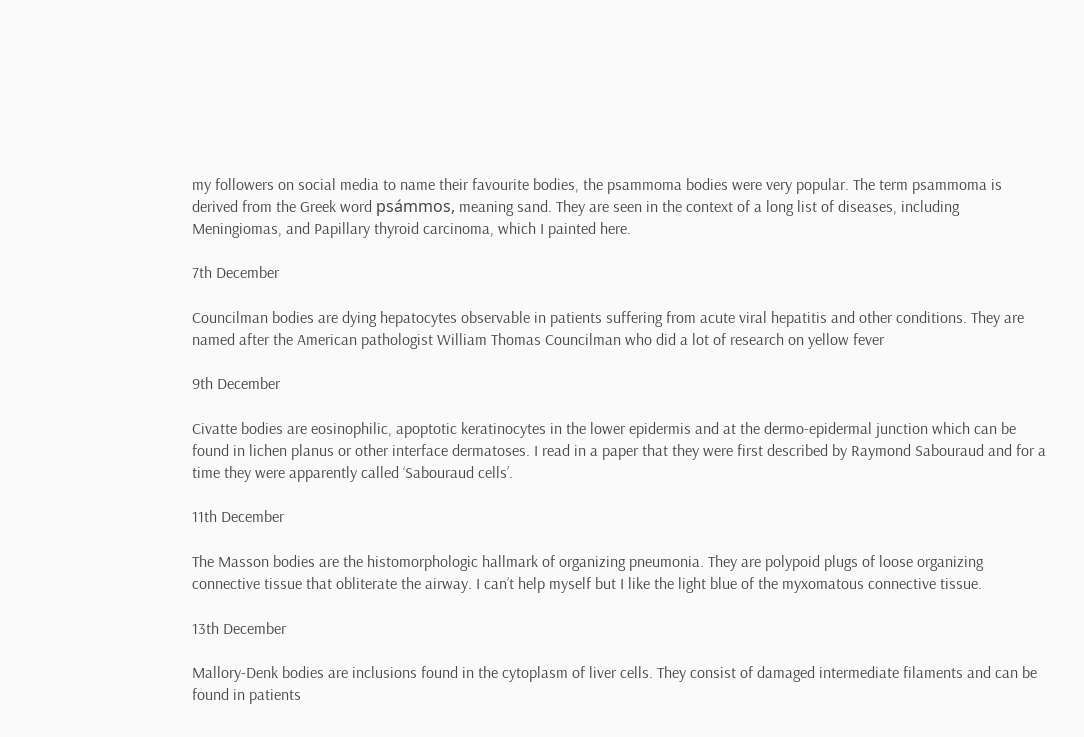my followers on social media to name their favourite bodies, the psammoma bodies were very popular. The term psammoma is derived from the Greek word psámmos, meaning sand. They are seen in the context of a long list of diseases, including Meningiomas, and Papillary thyroid carcinoma, which I painted here.

7th December

Councilman bodies are dying hepatocytes observable in patients suffering from acute viral hepatitis and other conditions. They are named after the American pathologist William Thomas Councilman who did a lot of research on yellow fever

9th December

Civatte bodies are eosinophilic, apoptotic keratinocytes in the lower epidermis and at the dermo-epidermal junction which can be found in lichen planus or other interface dermatoses. I read in a paper that they were first described by Raymond Sabouraud and for a time they were apparently called ‘Sabouraud cells’.

11th December

The Masson bodies are the histomorphologic hallmark of organizing pneumonia. They are polypoid plugs of loose organizing connective tissue that obliterate the airway. I can’t help myself but I like the light blue of the myxomatous connective tissue.

13th December

Mallory-Denk bodies are inclusions found in the cytoplasm of liver cells. They consist of damaged intermediate filaments and can be found in patients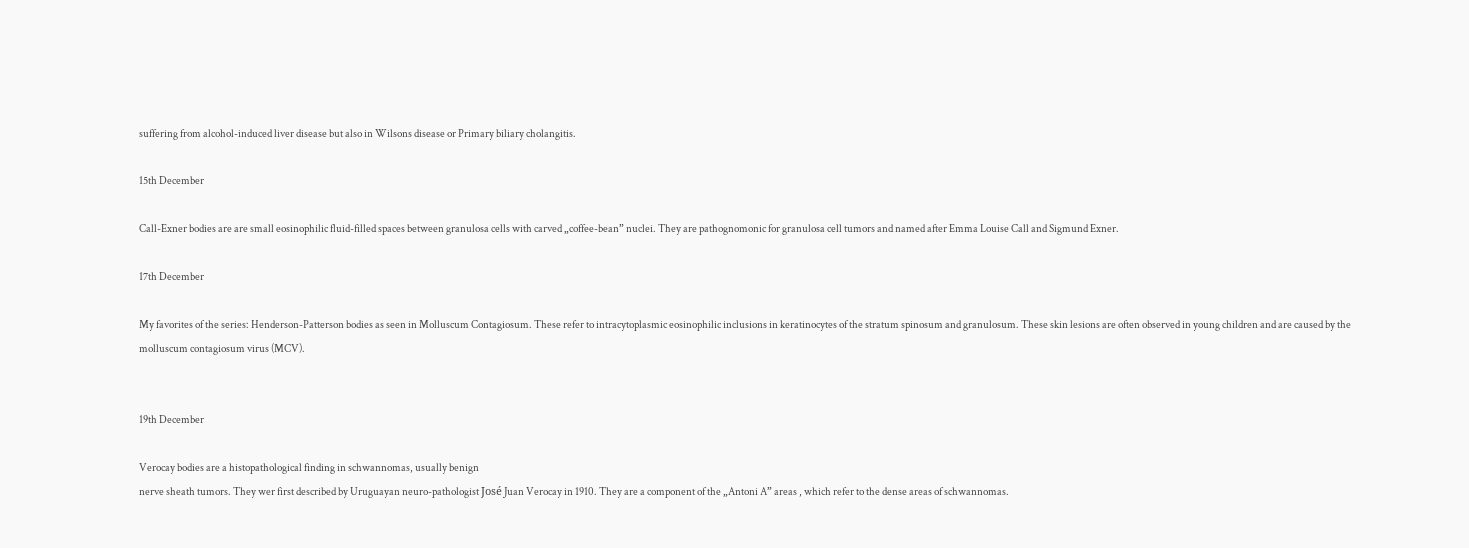suffering from alcohol-induced liver disease but also in Wilsons disease or Primary biliary cholangitis.

15th December

Call-Exner bodies are are small eosinophilic fluid-filled spaces between granulosa cells with carved „coffee-bean” nuclei. They are pathognomonic for granulosa cell tumors and named after Emma Louise Call and Sigmund Exner.

17th December

My favorites of the series: Henderson-Patterson bodies as seen in Molluscum Contagiosum. These refer to intracytoplasmic eosinophilic inclusions in keratinocytes of the stratum spinosum and granulosum. These skin lesions are often observed in young children and are caused by the molluscum contagiosum virus (MCV).


19th December

Verocay bodies are a histopathological finding in schwannomas, usually benign
nerve sheath tumors. They wer first described by Uruguayan neuro-pathologist José Juan Verocay in 1910. They are a component of the „Antoni A” areas , which refer to the dense areas of schwannomas.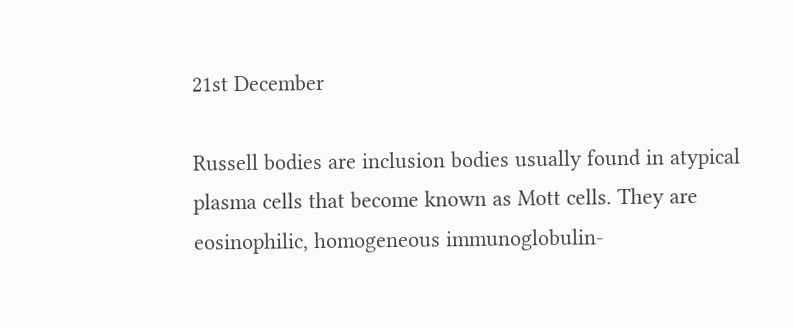21st December

Russell bodies are inclusion bodies usually found in atypical plasma cells that become known as Mott cells. They are eosinophilic, homogeneous immunoglobulin-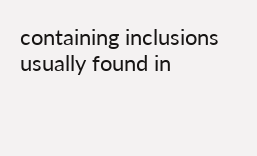containing inclusions usually found in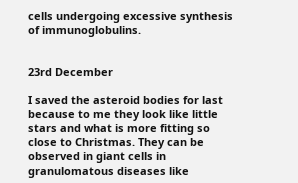cells undergoing excessive synthesis of immunoglobulins.


23rd December

I saved the asteroid bodies for last because to me they look like little stars and what is more fitting so close to Christmas. They can be observed in giant cells in granulomatous diseases like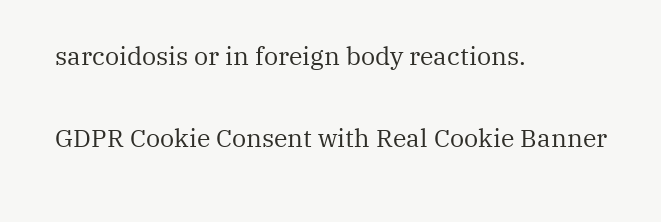sarcoidosis or in foreign body reactions.


GDPR Cookie Consent with Real Cookie Banner